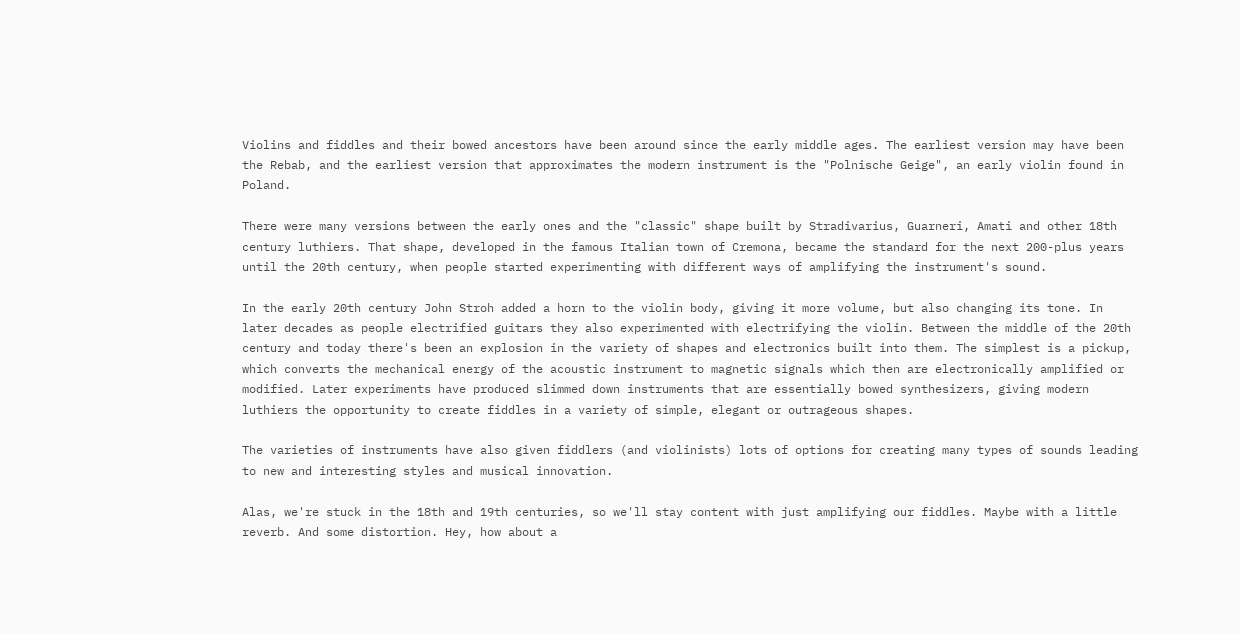Violins and fiddles and their bowed ancestors have been around since the early middle ages. The earliest version may have been the Rebab, and the earliest version that approximates the modern instrument is the "Polnische Geige", an early violin found in Poland.

There were many versions between the early ones and the "classic" shape built by Stradivarius, Guarneri, Amati and other 18th century luthiers. That shape, developed in the famous Italian town of Cremona, became the standard for the next 200-plus years until the 20th century, when people started experimenting with different ways of amplifying the instrument's sound.

In the early 20th century John Stroh added a horn to the violin body, giving it more volume, but also changing its tone. In later decades as people electrified guitars they also experimented with electrifying the violin. Between the middle of the 20th century and today there's been an explosion in the variety of shapes and electronics built into them. The simplest is a pickup, which converts the mechanical energy of the acoustic instrument to magnetic signals which then are electronically amplified or modified. Later experiments have produced slimmed down instruments that are essentially bowed synthesizers, giving modern luthiers the opportunity to create fiddles in a variety of simple, elegant or outrageous shapes.

The varieties of instruments have also given fiddlers (and violinists) lots of options for creating many types of sounds leading to new and interesting styles and musical innovation.

Alas, we're stuck in the 18th and 19th centuries, so we'll stay content with just amplifying our fiddles. Maybe with a little reverb. And some distortion. Hey, how about a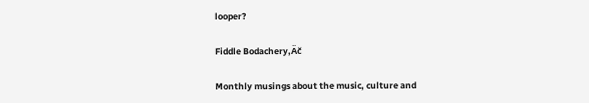looper?

Fiddle Bodachery‚Äč

Monthly musings about the music, culture and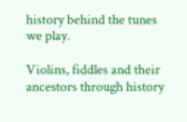history behind the tunes we play.

Violins, fiddles and their ancestors through history